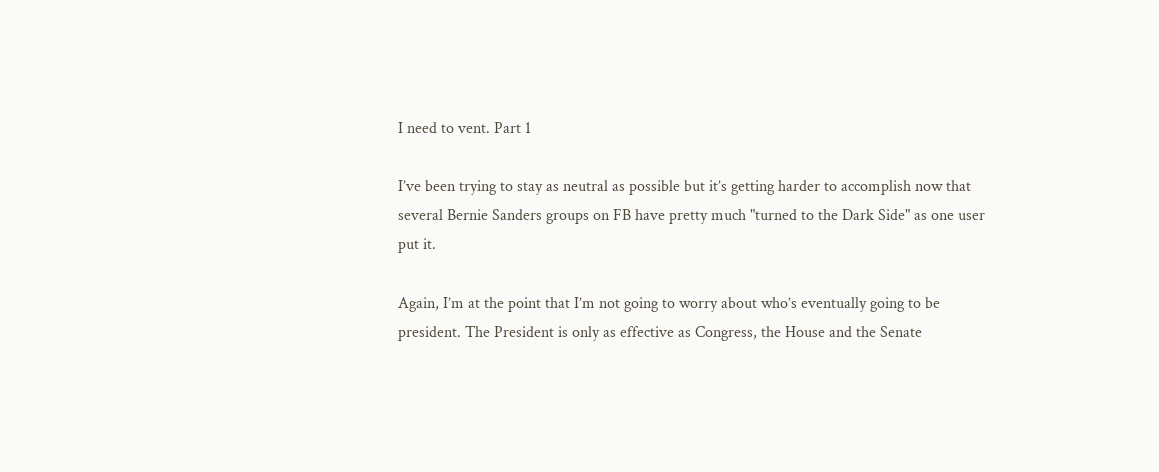I need to vent. Part 1

I’ve been trying to stay as neutral as possible but it’s getting harder to accomplish now that several Bernie Sanders groups on FB have pretty much "turned to the Dark Side" as one user put it.

Again, I’m at the point that I’m not going to worry about who’s eventually going to be president. The President is only as effective as Congress, the House and the Senate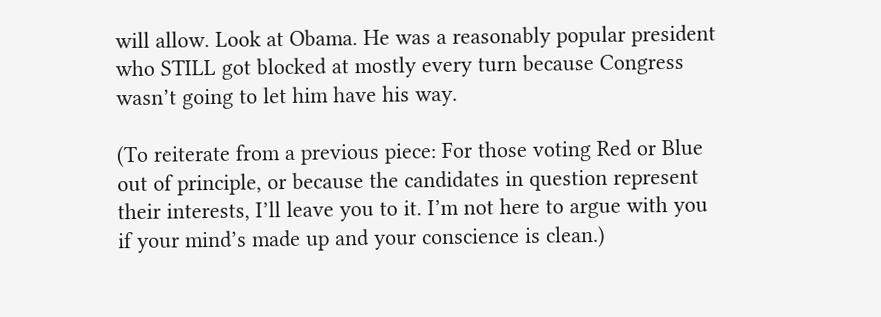will allow. Look at Obama. He was a reasonably popular president who STILL got blocked at mostly every turn because Congress wasn’t going to let him have his way.

(To reiterate from a previous piece: For those voting Red or Blue out of principle, or because the candidates in question represent their interests, I’ll leave you to it. I’m not here to argue with you if your mind’s made up and your conscience is clean.)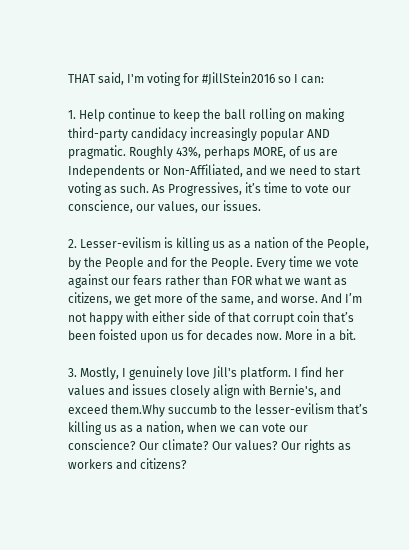THAT said, I'm voting for #JillStein2016 so I can:

1. Help continue to keep the ball rolling on making third-party candidacy increasingly popular AND pragmatic. Roughly 43%, perhaps MORE, of us are Independents or Non-Affiliated, and we need to start voting as such. As Progressives, it’s time to vote our conscience, our values, our issues.

2. Lesser-evilism is killing us as a nation of the People, by the People and for the People. Every time we vote against our fears rather than FOR what we want as citizens, we get more of the same, and worse. And I’m not happy with either side of that corrupt coin that’s been foisted upon us for decades now. More in a bit.

3. Mostly, I genuinely love Jill's platform. I find her values and issues closely align with Bernie's, and exceed them.Why succumb to the lesser-evilism that’s killing us as a nation, when we can vote our conscience? Our climate? Our values? Our rights as workers and citizens?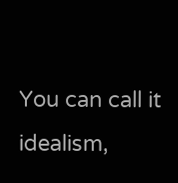You can call it idealism,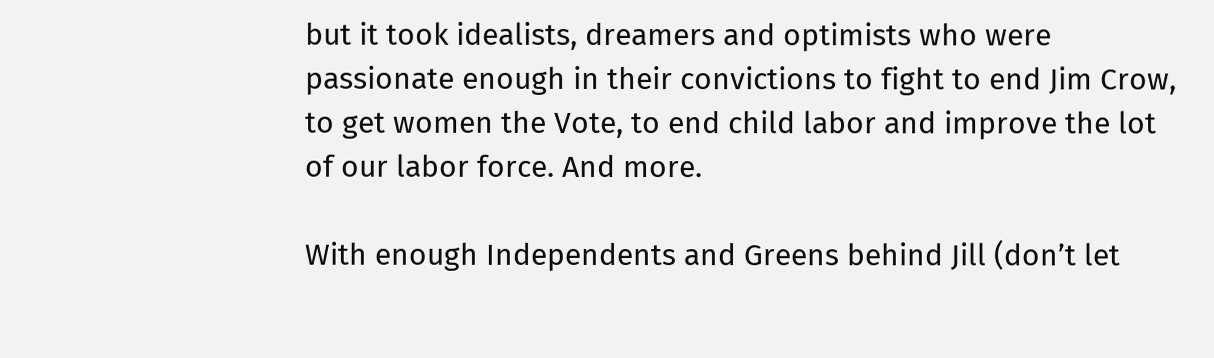but it took idealists, dreamers and optimists who were passionate enough in their convictions to fight to end Jim Crow, to get women the Vote, to end child labor and improve the lot of our labor force. And more.

With enough Independents and Greens behind Jill (don’t let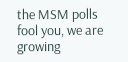the MSM polls fool you, we are growing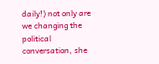daily!) not only are we changing the political conversation, she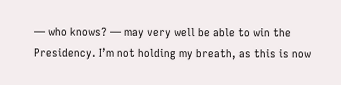— who knows? — may very well be able to win the Presidency. I’m not holding my breath, as this is now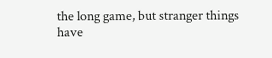the long game, but stranger things have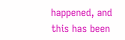happened, and this has been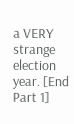a VERY strange election year. [End Part 1]